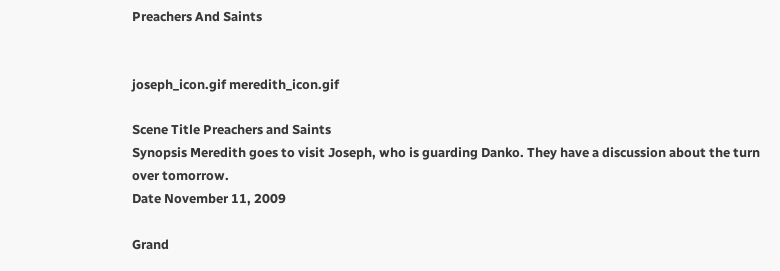Preachers And Saints


joseph_icon.gif meredith_icon.gif

Scene Title Preachers and Saints
Synopsis Meredith goes to visit Joseph, who is guarding Danko. They have a discussion about the turn over tomorrow.
Date November 11, 2009

Grand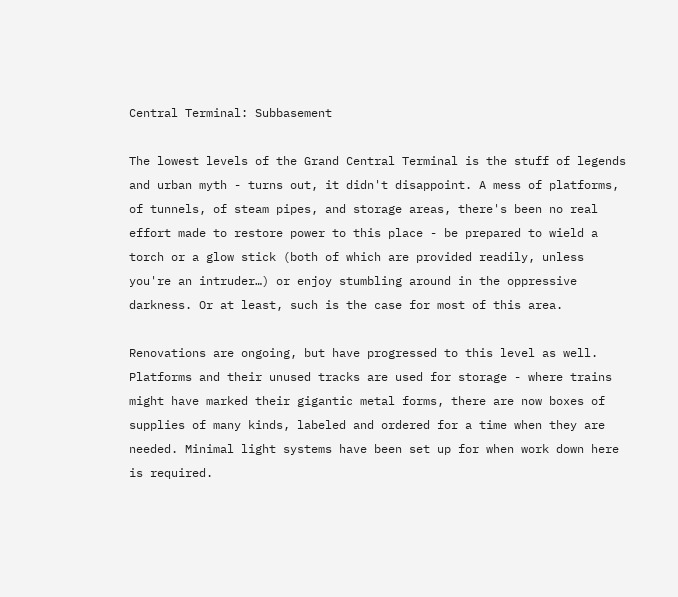Central Terminal: Subbasement

The lowest levels of the Grand Central Terminal is the stuff of legends and urban myth - turns out, it didn't disappoint. A mess of platforms, of tunnels, of steam pipes, and storage areas, there's been no real effort made to restore power to this place - be prepared to wield a torch or a glow stick (both of which are provided readily, unless you're an intruder…) or enjoy stumbling around in the oppressive darkness. Or at least, such is the case for most of this area.

Renovations are ongoing, but have progressed to this level as well. Platforms and their unused tracks are used for storage - where trains might have marked their gigantic metal forms, there are now boxes of supplies of many kinds, labeled and ordered for a time when they are needed. Minimal light systems have been set up for when work down here is required.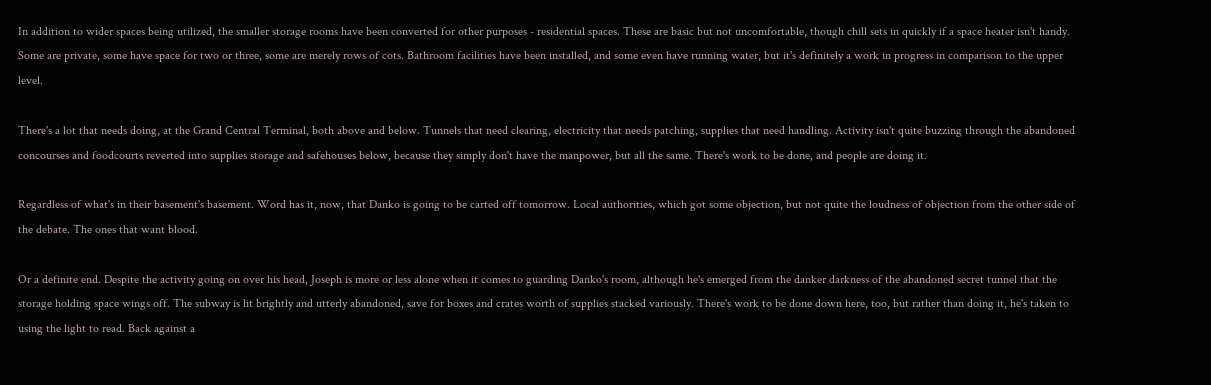In addition to wider spaces being utilized, the smaller storage rooms have been converted for other purposes - residential spaces. These are basic but not uncomfortable, though chill sets in quickly if a space heater isn't handy. Some are private, some have space for two or three, some are merely rows of cots. Bathroom facilities have been installed, and some even have running water, but it's definitely a work in progress in comparison to the upper level.

There's a lot that needs doing, at the Grand Central Terminal, both above and below. Tunnels that need clearing, electricity that needs patching, supplies that need handling. Activity isn't quite buzzing through the abandoned concourses and foodcourts reverted into supplies storage and safehouses below, because they simply don't have the manpower, but all the same. There's work to be done, and people are doing it.

Regardless of what's in their basement's basement. Word has it, now, that Danko is going to be carted off tomorrow. Local authorities, which got some objection, but not quite the loudness of objection from the other side of the debate. The ones that want blood.

Or a definite end. Despite the activity going on over his head, Joseph is more or less alone when it comes to guarding Danko's room, although he's emerged from the danker darkness of the abandoned secret tunnel that the storage holding space wings off. The subway is lit brightly and utterly abandoned, save for boxes and crates worth of supplies stacked variously. There's work to be done down here, too, but rather than doing it, he's taken to using the light to read. Back against a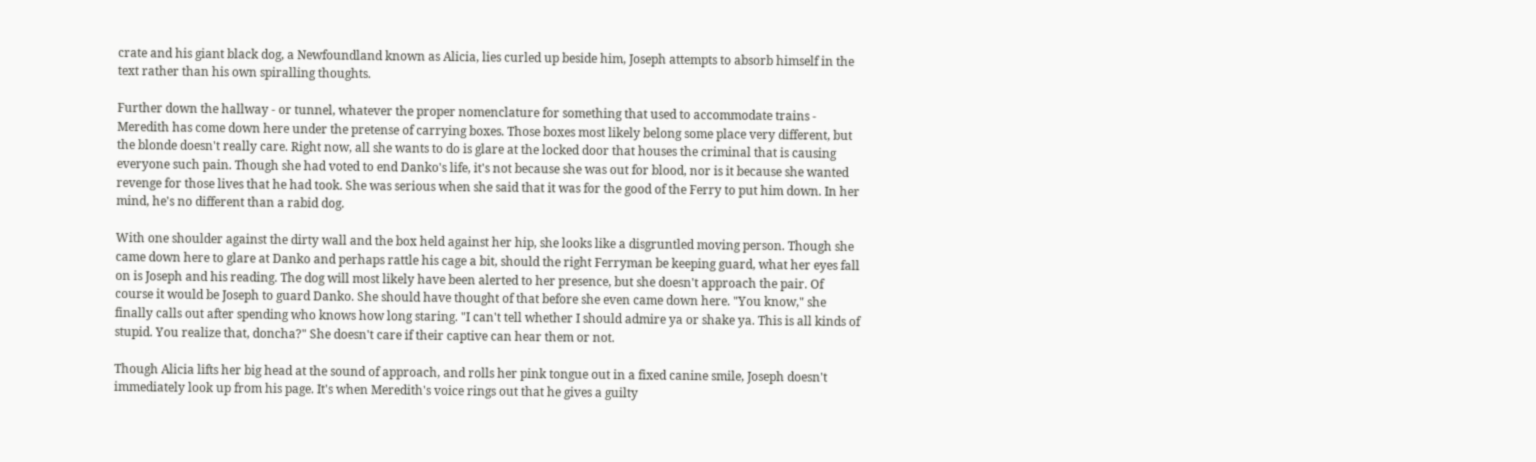crate and his giant black dog, a Newfoundland known as Alicia, lies curled up beside him, Joseph attempts to absorb himself in the text rather than his own spiralling thoughts.

Further down the hallway - or tunnel, whatever the proper nomenclature for something that used to accommodate trains - Meredith has come down here under the pretense of carrying boxes. Those boxes most likely belong some place very different, but the blonde doesn't really care. Right now, all she wants to do is glare at the locked door that houses the criminal that is causing everyone such pain. Though she had voted to end Danko's life, it's not because she was out for blood, nor is it because she wanted revenge for those lives that he had took. She was serious when she said that it was for the good of the Ferry to put him down. In her mind, he's no different than a rabid dog.

With one shoulder against the dirty wall and the box held against her hip, she looks like a disgruntled moving person. Though she came down here to glare at Danko and perhaps rattle his cage a bit, should the right Ferryman be keeping guard, what her eyes fall on is Joseph and his reading. The dog will most likely have been alerted to her presence, but she doesn't approach the pair. Of course it would be Joseph to guard Danko. She should have thought of that before she even came down here. "You know," she finally calls out after spending who knows how long staring. "I can't tell whether I should admire ya or shake ya. This is all kinds of stupid. You realize that, doncha?" She doesn't care if their captive can hear them or not.

Though Alicia lifts her big head at the sound of approach, and rolls her pink tongue out in a fixed canine smile, Joseph doesn't immediately look up from his page. It's when Meredith's voice rings out that he gives a guilty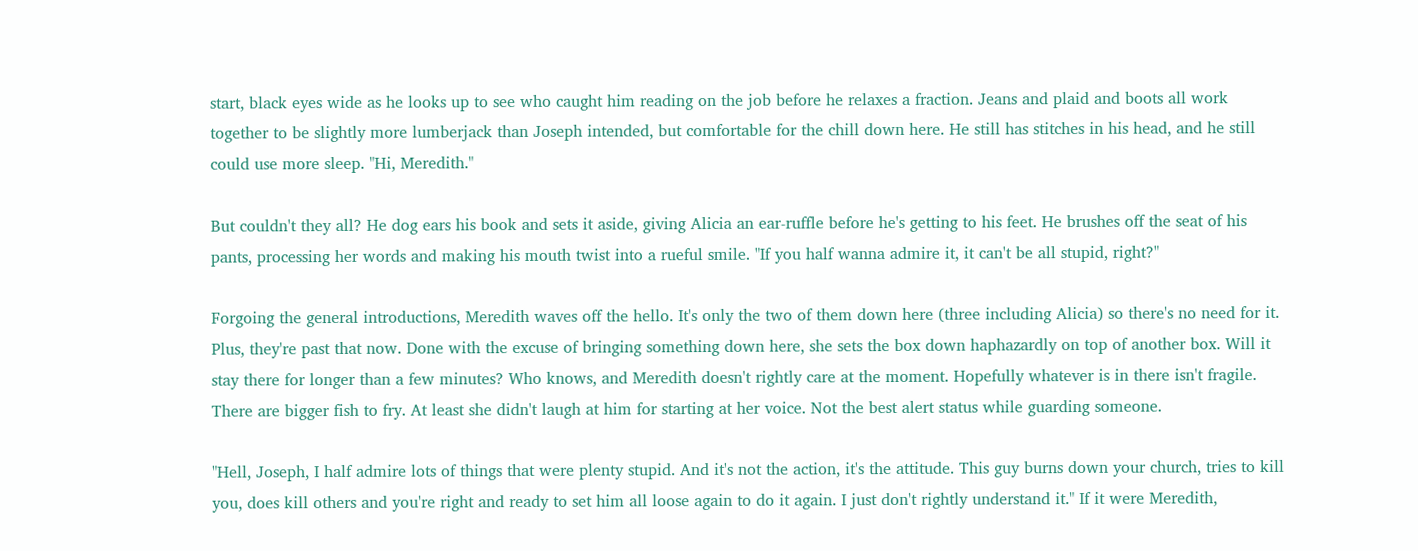start, black eyes wide as he looks up to see who caught him reading on the job before he relaxes a fraction. Jeans and plaid and boots all work together to be slightly more lumberjack than Joseph intended, but comfortable for the chill down here. He still has stitches in his head, and he still could use more sleep. "Hi, Meredith."

But couldn't they all? He dog ears his book and sets it aside, giving Alicia an ear-ruffle before he's getting to his feet. He brushes off the seat of his pants, processing her words and making his mouth twist into a rueful smile. "If you half wanna admire it, it can't be all stupid, right?"

Forgoing the general introductions, Meredith waves off the hello. It's only the two of them down here (three including Alicia) so there's no need for it. Plus, they're past that now. Done with the excuse of bringing something down here, she sets the box down haphazardly on top of another box. Will it stay there for longer than a few minutes? Who knows, and Meredith doesn't rightly care at the moment. Hopefully whatever is in there isn't fragile. There are bigger fish to fry. At least she didn't laugh at him for starting at her voice. Not the best alert status while guarding someone.

"Hell, Joseph, I half admire lots of things that were plenty stupid. And it's not the action, it's the attitude. This guy burns down your church, tries to kill you, does kill others and you're right and ready to set him all loose again to do it again. I just don't rightly understand it." If it were Meredith,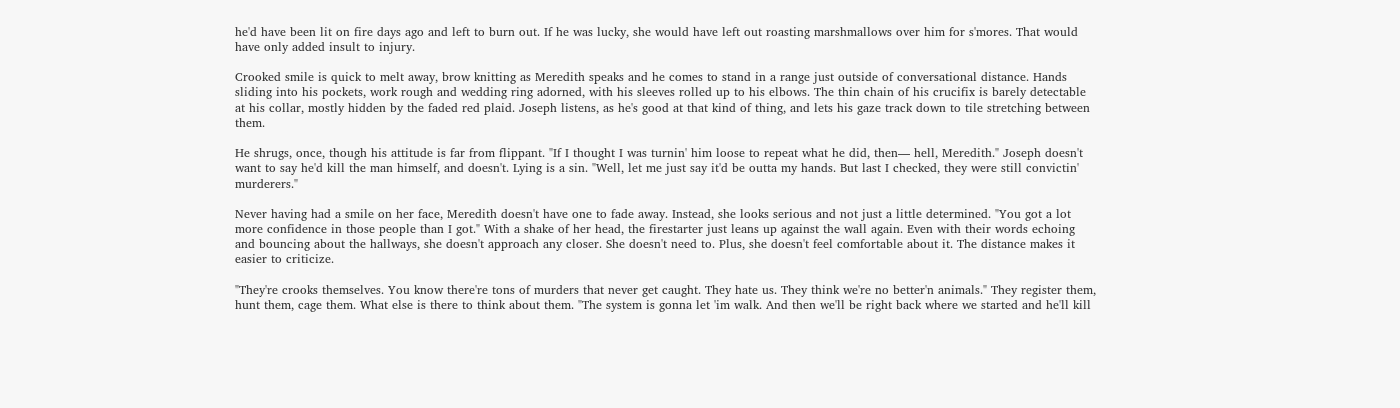he'd have been lit on fire days ago and left to burn out. If he was lucky, she would have left out roasting marshmallows over him for s'mores. That would have only added insult to injury.

Crooked smile is quick to melt away, brow knitting as Meredith speaks and he comes to stand in a range just outside of conversational distance. Hands sliding into his pockets, work rough and wedding ring adorned, with his sleeves rolled up to his elbows. The thin chain of his crucifix is barely detectable at his collar, mostly hidden by the faded red plaid. Joseph listens, as he's good at that kind of thing, and lets his gaze track down to tile stretching between them.

He shrugs, once, though his attitude is far from flippant. "If I thought I was turnin' him loose to repeat what he did, then— hell, Meredith." Joseph doesn't want to say he'd kill the man himself, and doesn't. Lying is a sin. "Well, let me just say it'd be outta my hands. But last I checked, they were still convictin' murderers."

Never having had a smile on her face, Meredith doesn't have one to fade away. Instead, she looks serious and not just a little determined. "You got a lot more confidence in those people than I got." With a shake of her head, the firestarter just leans up against the wall again. Even with their words echoing and bouncing about the hallways, she doesn't approach any closer. She doesn't need to. Plus, she doesn't feel comfortable about it. The distance makes it easier to criticize.

"They're crooks themselves. You know there're tons of murders that never get caught. They hate us. They think we're no better'n animals." They register them, hunt them, cage them. What else is there to think about them. "The system is gonna let 'im walk. And then we'll be right back where we started and he'll kill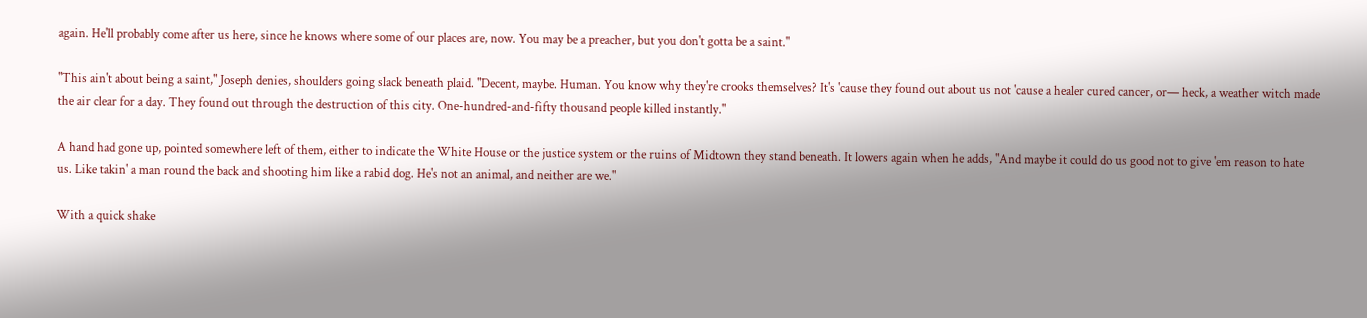again. He'll probably come after us here, since he knows where some of our places are, now. You may be a preacher, but you don't gotta be a saint."

"This ain't about being a saint," Joseph denies, shoulders going slack beneath plaid. "Decent, maybe. Human. You know why they're crooks themselves? It's 'cause they found out about us not 'cause a healer cured cancer, or— heck, a weather witch made the air clear for a day. They found out through the destruction of this city. One-hundred-and-fifty thousand people killed instantly."

A hand had gone up, pointed somewhere left of them, either to indicate the White House or the justice system or the ruins of Midtown they stand beneath. It lowers again when he adds, "And maybe it could do us good not to give 'em reason to hate us. Like takin' a man round the back and shooting him like a rabid dog. He's not an animal, and neither are we."

With a quick shake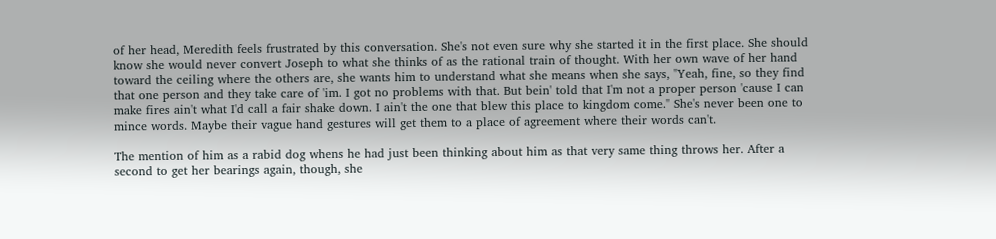of her head, Meredith feels frustrated by this conversation. She's not even sure why she started it in the first place. She should know she would never convert Joseph to what she thinks of as the rational train of thought. With her own wave of her hand toward the ceiling where the others are, she wants him to understand what she means when she says, "Yeah, fine, so they find that one person and they take care of 'im. I got no problems with that. But bein' told that I'm not a proper person 'cause I can make fires ain't what I'd call a fair shake down. I ain't the one that blew this place to kingdom come." She's never been one to mince words. Maybe their vague hand gestures will get them to a place of agreement where their words can't.

The mention of him as a rabid dog whens he had just been thinking about him as that very same thing throws her. After a second to get her bearings again, though, she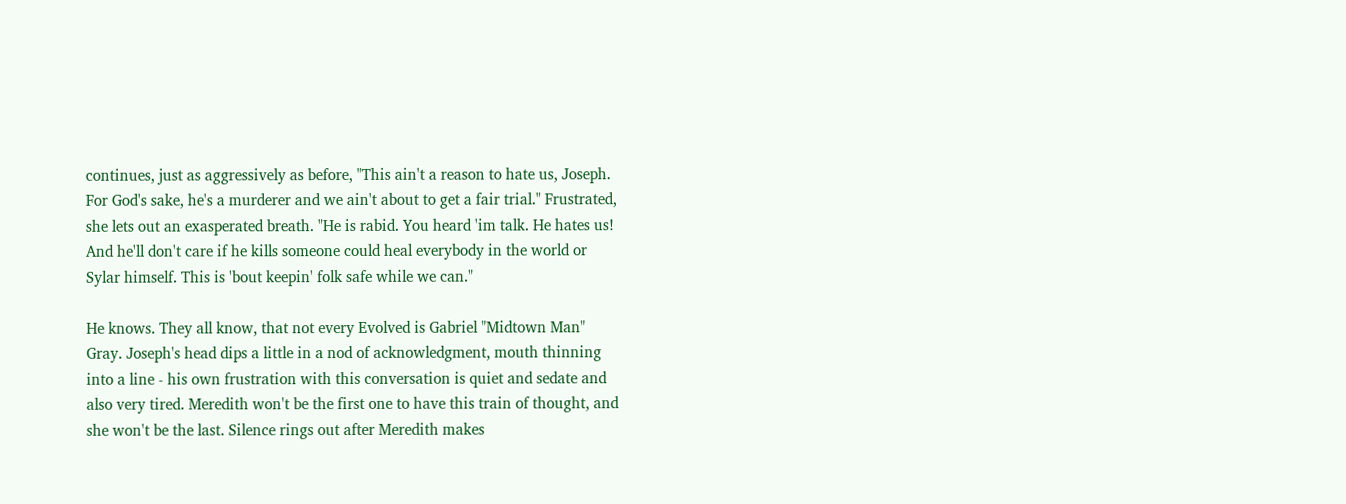continues, just as aggressively as before, "This ain't a reason to hate us, Joseph. For God's sake, he's a murderer and we ain't about to get a fair trial." Frustrated, she lets out an exasperated breath. "He is rabid. You heard 'im talk. He hates us! And he'll don't care if he kills someone could heal everybody in the world or Sylar himself. This is 'bout keepin' folk safe while we can."

He knows. They all know, that not every Evolved is Gabriel "Midtown Man" Gray. Joseph's head dips a little in a nod of acknowledgment, mouth thinning into a line - his own frustration with this conversation is quiet and sedate and also very tired. Meredith won't be the first one to have this train of thought, and she won't be the last. Silence rings out after Meredith makes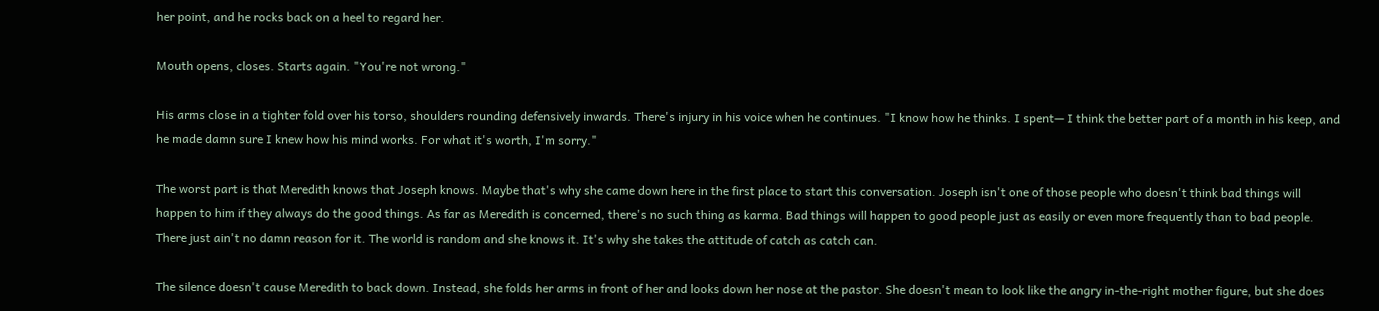her point, and he rocks back on a heel to regard her.

Mouth opens, closes. Starts again. "You're not wrong."

His arms close in a tighter fold over his torso, shoulders rounding defensively inwards. There's injury in his voice when he continues. "I know how he thinks. I spent— I think the better part of a month in his keep, and he made damn sure I knew how his mind works. For what it's worth, I'm sorry."

The worst part is that Meredith knows that Joseph knows. Maybe that's why she came down here in the first place to start this conversation. Joseph isn't one of those people who doesn't think bad things will happen to him if they always do the good things. As far as Meredith is concerned, there's no such thing as karma. Bad things will happen to good people just as easily or even more frequently than to bad people. There just ain't no damn reason for it. The world is random and she knows it. It's why she takes the attitude of catch as catch can.

The silence doesn't cause Meredith to back down. Instead, she folds her arms in front of her and looks down her nose at the pastor. She doesn't mean to look like the angry in-the-right mother figure, but she does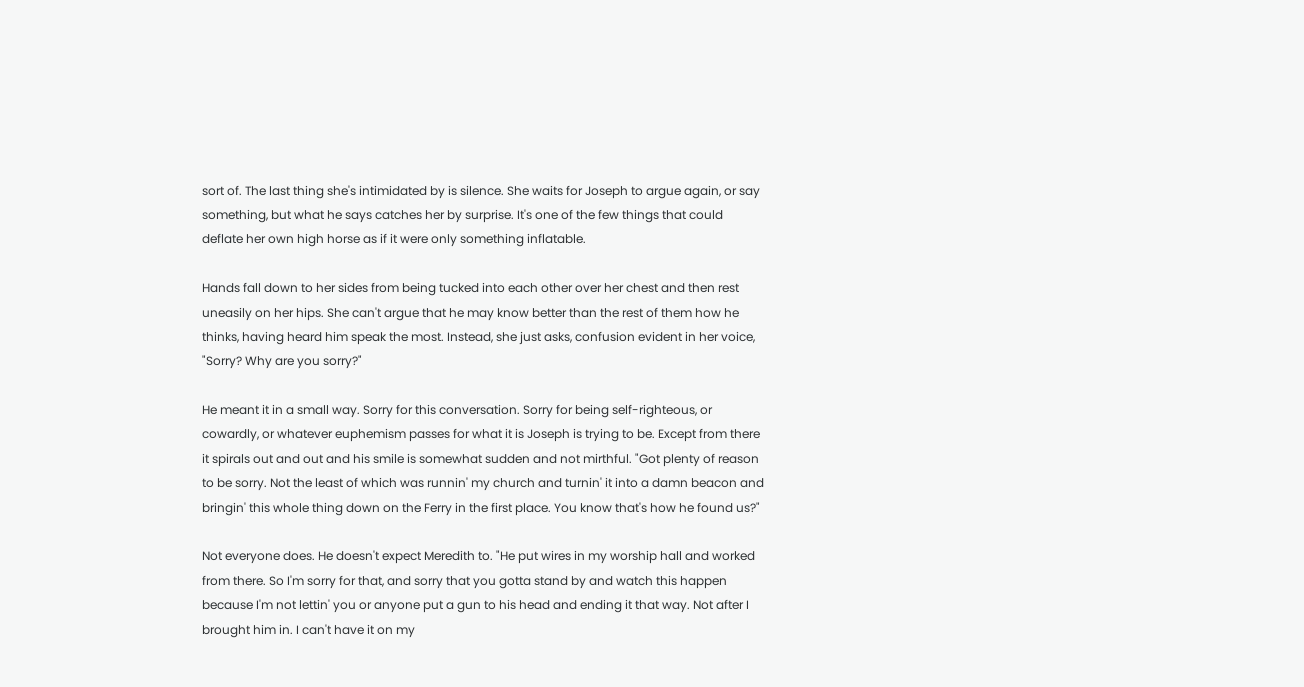sort of. The last thing she's intimidated by is silence. She waits for Joseph to argue again, or say something, but what he says catches her by surprise. It's one of the few things that could deflate her own high horse as if it were only something inflatable.

Hands fall down to her sides from being tucked into each other over her chest and then rest uneasily on her hips. She can't argue that he may know better than the rest of them how he thinks, having heard him speak the most. Instead, she just asks, confusion evident in her voice, "Sorry? Why are you sorry?"

He meant it in a small way. Sorry for this conversation. Sorry for being self-righteous, or cowardly, or whatever euphemism passes for what it is Joseph is trying to be. Except from there it spirals out and out and his smile is somewhat sudden and not mirthful. "Got plenty of reason to be sorry. Not the least of which was runnin' my church and turnin' it into a damn beacon and bringin' this whole thing down on the Ferry in the first place. You know that's how he found us?"

Not everyone does. He doesn't expect Meredith to. "He put wires in my worship hall and worked from there. So I'm sorry for that, and sorry that you gotta stand by and watch this happen because I'm not lettin' you or anyone put a gun to his head and ending it that way. Not after I brought him in. I can't have it on my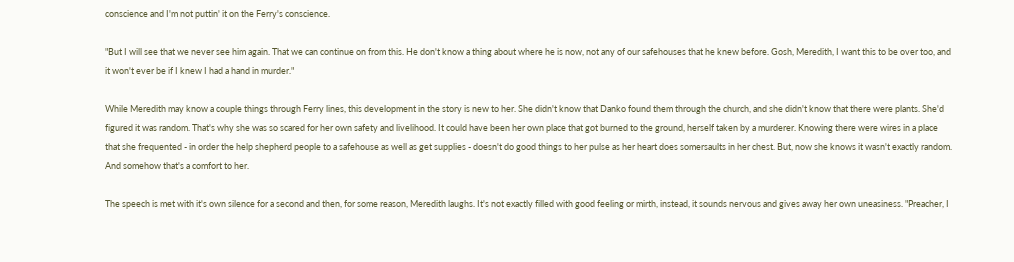conscience and I'm not puttin' it on the Ferry's conscience.

"But I will see that we never see him again. That we can continue on from this. He don't know a thing about where he is now, not any of our safehouses that he knew before. Gosh, Meredith, I want this to be over too, and it won't ever be if I knew I had a hand in murder."

While Meredith may know a couple things through Ferry lines, this development in the story is new to her. She didn't know that Danko found them through the church, and she didn't know that there were plants. She'd figured it was random. That's why she was so scared for her own safety and livelihood. It could have been her own place that got burned to the ground, herself taken by a murderer. Knowing there were wires in a place that she frequented - in order the help shepherd people to a safehouse as well as get supplies - doesn't do good things to her pulse as her heart does somersaults in her chest. But, now she knows it wasn't exactly random. And somehow that's a comfort to her.

The speech is met with it's own silence for a second and then, for some reason, Meredith laughs. It's not exactly filled with good feeling or mirth, instead, it sounds nervous and gives away her own uneasiness. "Preacher, I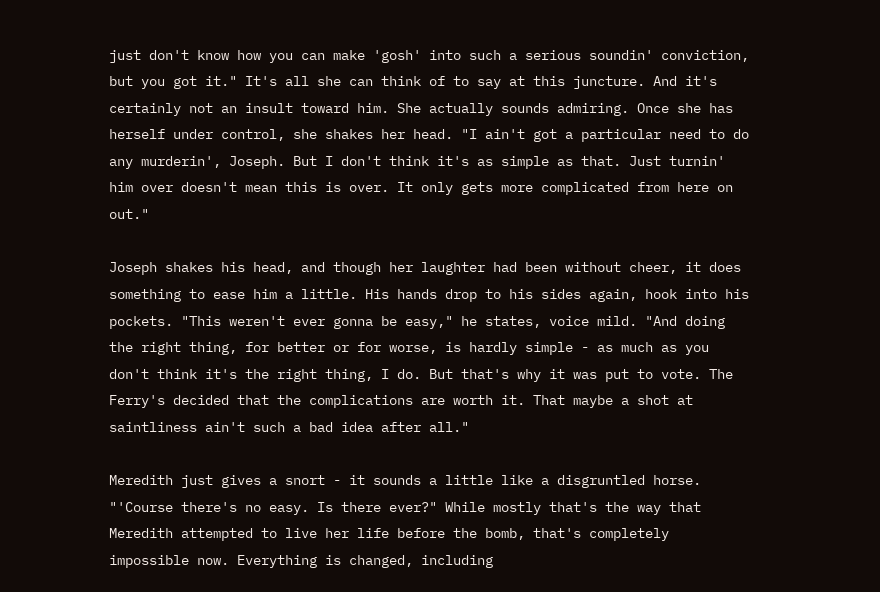just don't know how you can make 'gosh' into such a serious soundin' conviction, but you got it." It's all she can think of to say at this juncture. And it's certainly not an insult toward him. She actually sounds admiring. Once she has herself under control, she shakes her head. "I ain't got a particular need to do any murderin', Joseph. But I don't think it's as simple as that. Just turnin' him over doesn't mean this is over. It only gets more complicated from here on out."

Joseph shakes his head, and though her laughter had been without cheer, it does something to ease him a little. His hands drop to his sides again, hook into his pockets. "This weren't ever gonna be easy," he states, voice mild. "And doing the right thing, for better or for worse, is hardly simple - as much as you don't think it's the right thing, I do. But that's why it was put to vote. The Ferry's decided that the complications are worth it. That maybe a shot at saintliness ain't such a bad idea after all."

Meredith just gives a snort - it sounds a little like a disgruntled horse. "'Course there's no easy. Is there ever?" While mostly that's the way that Meredith attempted to live her life before the bomb, that's completely impossible now. Everything is changed, including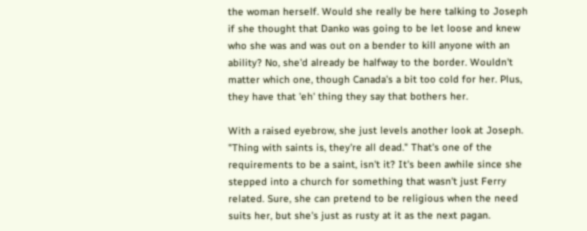the woman herself. Would she really be here talking to Joseph if she thought that Danko was going to be let loose and knew who she was and was out on a bender to kill anyone with an ability? No, she'd already be halfway to the border. Wouldn't matter which one, though Canada's a bit too cold for her. Plus, they have that 'eh' thing they say that bothers her.

With a raised eyebrow, she just levels another look at Joseph. "Thing with saints is, they're all dead." That's one of the requirements to be a saint, isn't it? It's been awhile since she stepped into a church for something that wasn't just Ferry related. Sure, she can pretend to be religious when the need suits her, but she's just as rusty at it as the next pagan.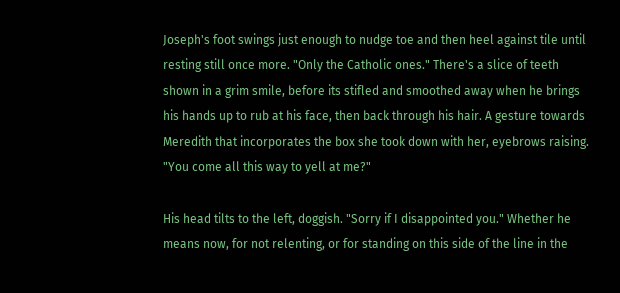Joseph's foot swings just enough to nudge toe and then heel against tile until resting still once more. "Only the Catholic ones." There's a slice of teeth shown in a grim smile, before its stifled and smoothed away when he brings his hands up to rub at his face, then back through his hair. A gesture towards Meredith that incorporates the box she took down with her, eyebrows raising. "You come all this way to yell at me?"

His head tilts to the left, doggish. "Sorry if I disappointed you." Whether he means now, for not relenting, or for standing on this side of the line in the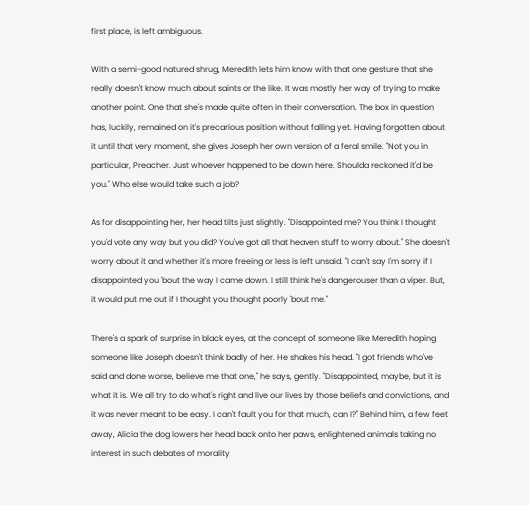first place, is left ambiguous.

With a semi-good natured shrug, Meredith lets him know with that one gesture that she really doesn't know much about saints or the like. It was mostly her way of trying to make another point. One that she's made quite often in their conversation. The box in question has, luckily, remained on it's precarious position without falling yet. Having forgotten about it until that very moment, she gives Joseph her own version of a feral smile. "Not you in particular, Preacher. Just whoever happened to be down here. Shoulda reckoned it'd be you." Who else would take such a job?

As for disappointing her, her head tilts just slightly. "Disappointed me? You think I thought you'd vote any way but you did? You've got all that heaven stuff to worry about." She doesn't worry about it and whether it's more freeing or less is left unsaid. "I can't say I'm sorry if I disappointed you 'bout the way I came down. I still think he's dangerouser than a viper. But, it would put me out if I thought you thought poorly 'bout me."

There's a spark of surprise in black eyes, at the concept of someone like Meredith hoping someone like Joseph doesn't think badly of her. He shakes his head. "I got friends who've said and done worse, believe me that one," he says, gently. "Disappointed, maybe, but it is what it is. We all try to do what's right and live our lives by those beliefs and convictions, and it was never meant to be easy. I can't fault you for that much, can I?" Behind him, a few feet away, Alicia the dog lowers her head back onto her paws, enlightened animals taking no interest in such debates of morality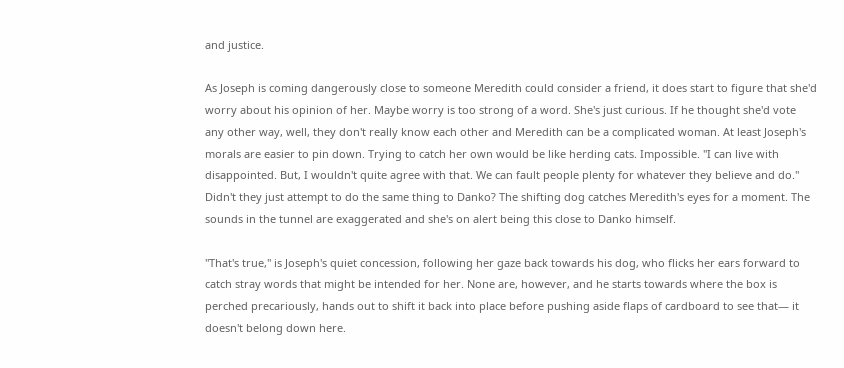and justice.

As Joseph is coming dangerously close to someone Meredith could consider a friend, it does start to figure that she'd worry about his opinion of her. Maybe worry is too strong of a word. She's just curious. If he thought she'd vote any other way, well, they don't really know each other and Meredith can be a complicated woman. At least Joseph's morals are easier to pin down. Trying to catch her own would be like herding cats. Impossible. "I can live with disappointed. But, I wouldn't quite agree with that. We can fault people plenty for whatever they believe and do." Didn't they just attempt to do the same thing to Danko? The shifting dog catches Meredith's eyes for a moment. The sounds in the tunnel are exaggerated and she's on alert being this close to Danko himself.

"That's true," is Joseph's quiet concession, following her gaze back towards his dog, who flicks her ears forward to catch stray words that might be intended for her. None are, however, and he starts towards where the box is perched precariously, hands out to shift it back into place before pushing aside flaps of cardboard to see that— it doesn't belong down here.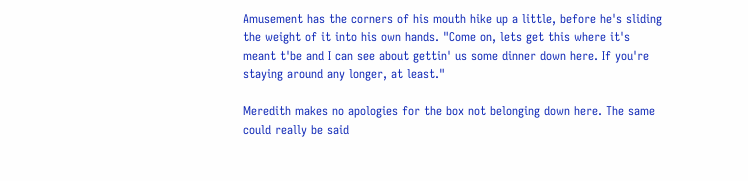Amusement has the corners of his mouth hike up a little, before he's sliding the weight of it into his own hands. "Come on, lets get this where it's meant t'be and I can see about gettin' us some dinner down here. If you're staying around any longer, at least."

Meredith makes no apologies for the box not belonging down here. The same could really be said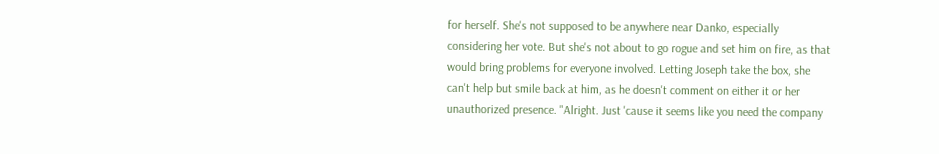for herself. She's not supposed to be anywhere near Danko, especially considering her vote. But she's not about to go rogue and set him on fire, as that would bring problems for everyone involved. Letting Joseph take the box, she can't help but smile back at him, as he doesn't comment on either it or her unauthorized presence. "Alright. Just 'cause it seems like you need the company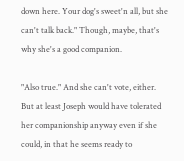down here. Your dog's sweet'n all, but she can't talk back." Though, maybe, that's why she's a good companion.

"Also true." And she can't vote, either. But at least Joseph would have tolerated her companionship anyway even if she could, in that he seems ready to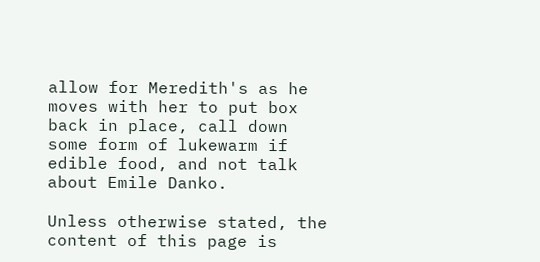allow for Meredith's as he moves with her to put box back in place, call down some form of lukewarm if edible food, and not talk about Emile Danko.

Unless otherwise stated, the content of this page is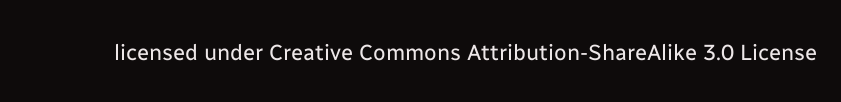licensed under Creative Commons Attribution-ShareAlike 3.0 License